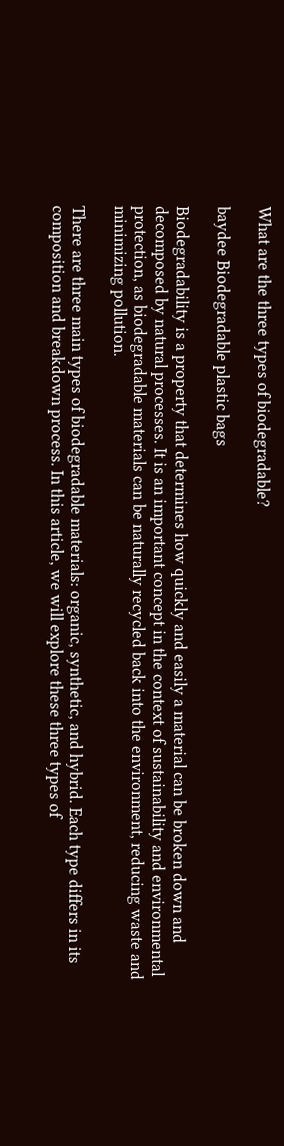What are the three types of biodegradable?

baydee Biodegradable plastic bags

Biodegradability is a property that determines how quickly and easily a material can be broken down and decomposed by natural processes. It is an important concept in the context of sustainability and environmental protection, as biodegradable materials can be naturally recycled back into the environment, reducing waste and minimizing pollution.

There are three main types of biodegradable materials: organic, synthetic, and hybrid. Each type differs in its composition and breakdown process. In this article, we will explore these three types of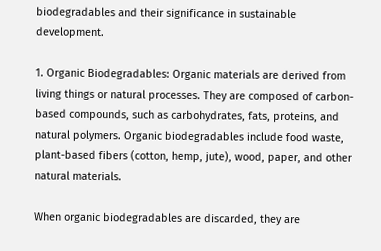biodegradables and their significance in sustainable development.

1. Organic Biodegradables: Organic materials are derived from living things or natural processes. They are composed of carbon-based compounds, such as carbohydrates, fats, proteins, and natural polymers. Organic biodegradables include food waste, plant-based fibers (cotton, hemp, jute), wood, paper, and other natural materials.

When organic biodegradables are discarded, they are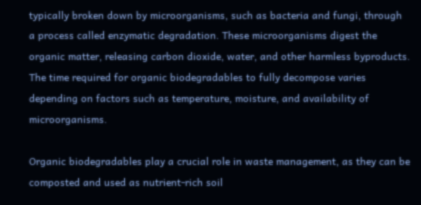typically broken down by microorganisms, such as bacteria and fungi, through a process called enzymatic degradation. These microorganisms digest the organic matter, releasing carbon dioxide, water, and other harmless byproducts. The time required for organic biodegradables to fully decompose varies depending on factors such as temperature, moisture, and availability of microorganisms.

Organic biodegradables play a crucial role in waste management, as they can be composted and used as nutrient-rich soil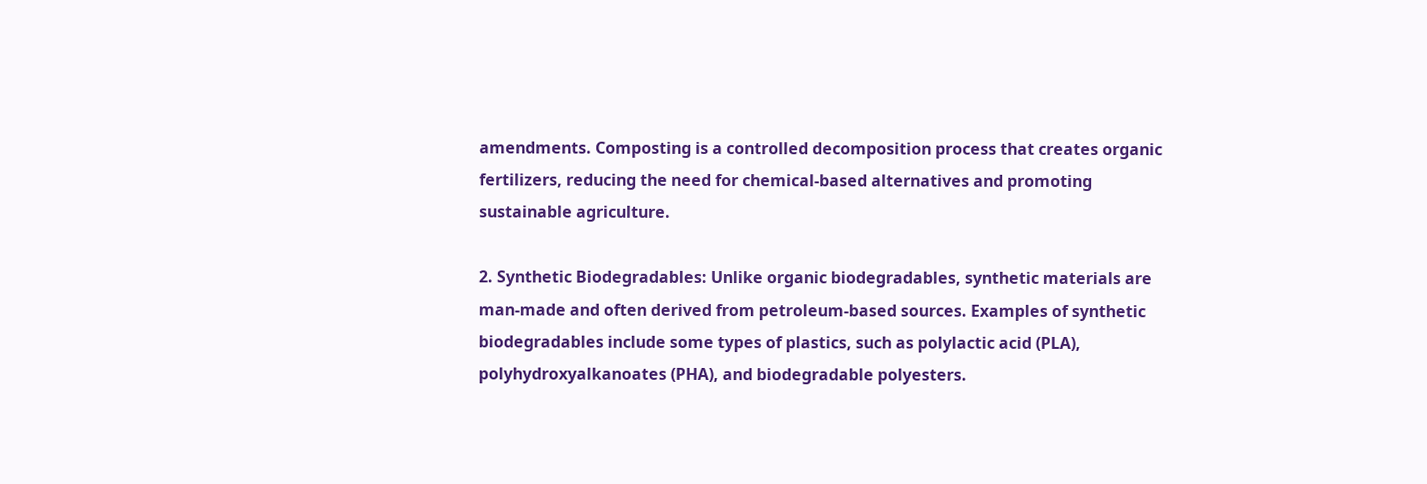amendments. Composting is a controlled decomposition process that creates organic fertilizers, reducing the need for chemical-based alternatives and promoting sustainable agriculture.

2. Synthetic Biodegradables: Unlike organic biodegradables, synthetic materials are man-made and often derived from petroleum-based sources. Examples of synthetic biodegradables include some types of plastics, such as polylactic acid (PLA), polyhydroxyalkanoates (PHA), and biodegradable polyesters.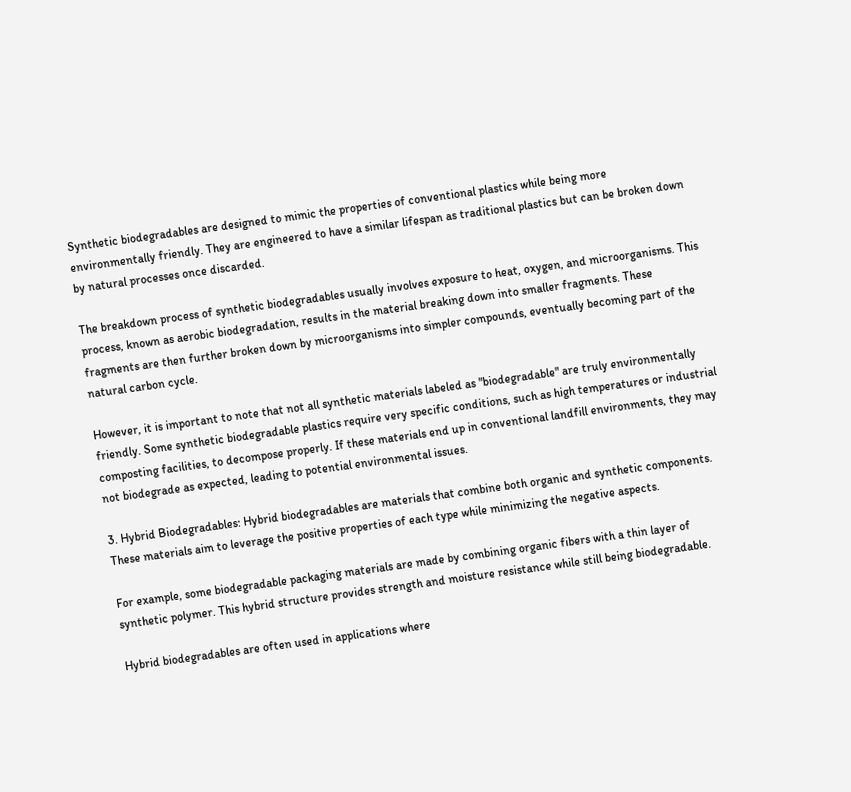Synthetic biodegradables are designed to mimic the properties of conventional plastics while being more environmentally friendly. They are engineered to have a similar lifespan as traditional plastics but can be broken down by natural processes once discarded.

The breakdown process of synthetic biodegradables usually involves exposure to heat, oxygen, and microorganisms. This process, known as aerobic biodegradation, results in the material breaking down into smaller fragments. These fragments are then further broken down by microorganisms into simpler compounds, eventually becoming part of the natural carbon cycle.

However, it is important to note that not all synthetic materials labeled as "biodegradable" are truly environmentally friendly. Some synthetic biodegradable plastics require very specific conditions, such as high temperatures or industrial composting facilities, to decompose properly. If these materials end up in conventional landfill environments, they may not biodegrade as expected, leading to potential environmental issues.

3. Hybrid Biodegradables: Hybrid biodegradables are materials that combine both organic and synthetic components. These materials aim to leverage the positive properties of each type while minimizing the negative aspects.

For example, some biodegradable packaging materials are made by combining organic fibers with a thin layer of synthetic polymer. This hybrid structure provides strength and moisture resistance while still being biodegradable.

Hybrid biodegradables are often used in applications where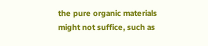the pure organic materials might not suffice, such as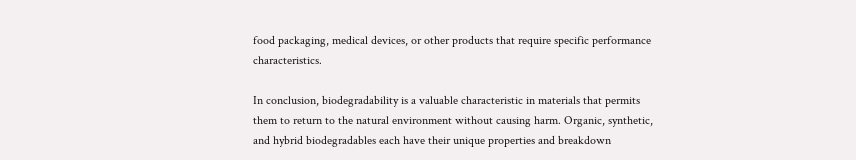food packaging, medical devices, or other products that require specific performance characteristics.

In conclusion, biodegradability is a valuable characteristic in materials that permits them to return to the natural environment without causing harm. Organic, synthetic, and hybrid biodegradables each have their unique properties and breakdown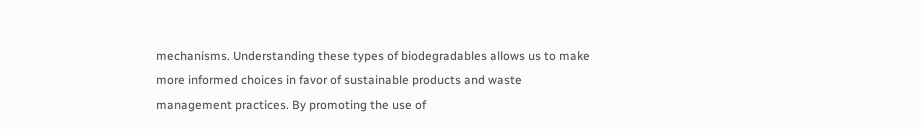mechanisms. Understanding these types of biodegradables allows us to make more informed choices in favor of sustainable products and waste management practices. By promoting the use of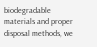biodegradable materials and proper disposal methods, we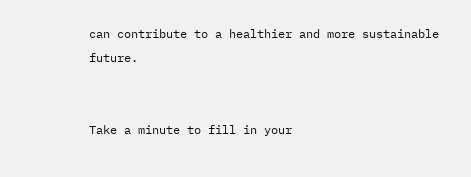can contribute to a healthier and more sustainable future.


Take a minute to fill in your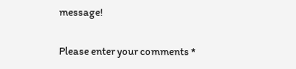message!

Please enter your comments *